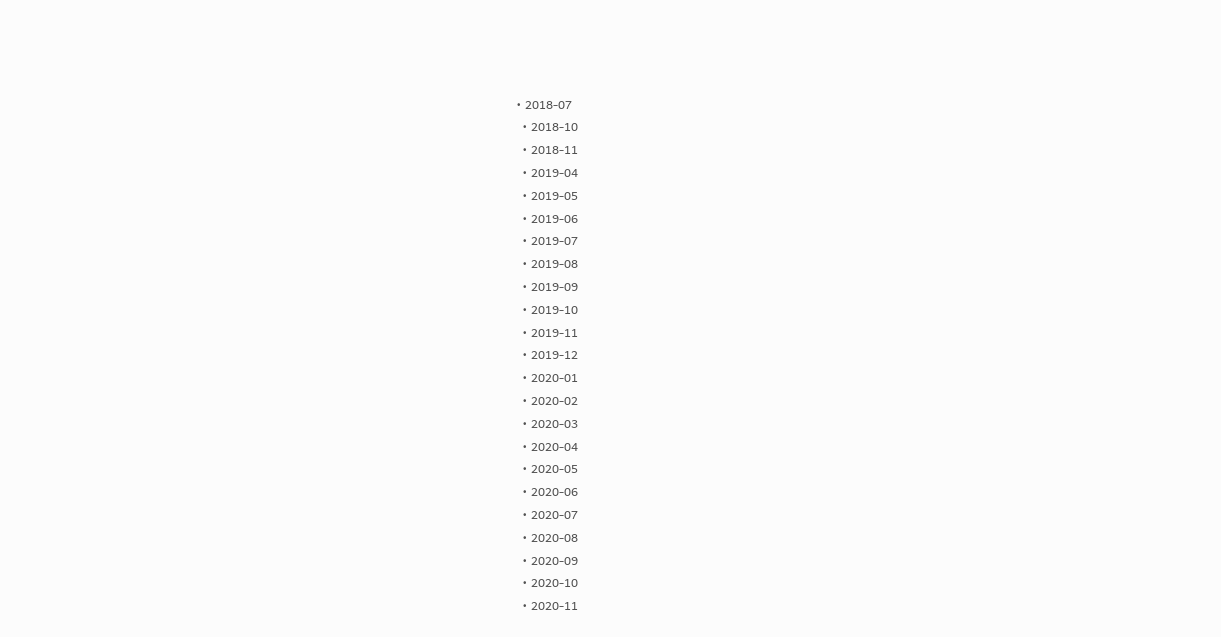• 2018-07
  • 2018-10
  • 2018-11
  • 2019-04
  • 2019-05
  • 2019-06
  • 2019-07
  • 2019-08
  • 2019-09
  • 2019-10
  • 2019-11
  • 2019-12
  • 2020-01
  • 2020-02
  • 2020-03
  • 2020-04
  • 2020-05
  • 2020-06
  • 2020-07
  • 2020-08
  • 2020-09
  • 2020-10
  • 2020-11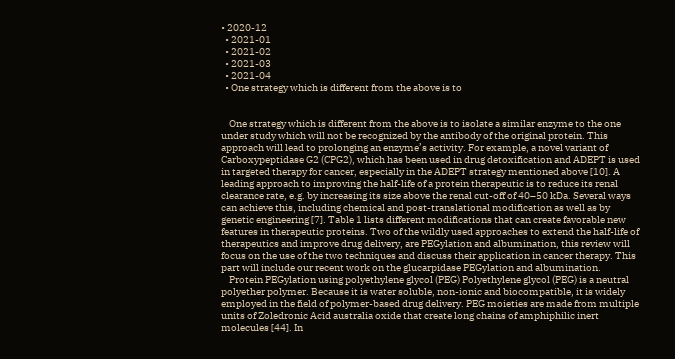• 2020-12
  • 2021-01
  • 2021-02
  • 2021-03
  • 2021-04
  • One strategy which is different from the above is to


    One strategy which is different from the above is to isolate a similar enzyme to the one under study which will not be recognized by the antibody of the original protein. This approach will lead to prolonging an enzyme’s activity. For example, a novel variant of Carboxypeptidase G2 (CPG2), which has been used in drug detoxification and ADEPT is used in targeted therapy for cancer, especially in the ADEPT strategy mentioned above [10]. A leading approach to improving the half-life of a protein therapeutic is to reduce its renal clearance rate, e.g. by increasing its size above the renal cut-off of 40–50 kDa. Several ways can achieve this, including chemical and post-translational modification as well as by genetic engineering [7]. Table 1 lists different modifications that can create favorable new features in therapeutic proteins. Two of the wildly used approaches to extend the half-life of therapeutics and improve drug delivery, are PEGylation and albumination, this review will focus on the use of the two techniques and discuss their application in cancer therapy. This part will include our recent work on the glucarpidase PEGylation and albumination.
    Protein PEGylation using polyethylene glycol (PEG) Polyethylene glycol (PEG) is a neutral polyether polymer. Because it is water soluble, non-ionic and biocompatible, it is widely employed in the field of polymer-based drug delivery. PEG moieties are made from multiple units of Zoledronic Acid australia oxide that create long chains of amphiphilic inert molecules [44]. In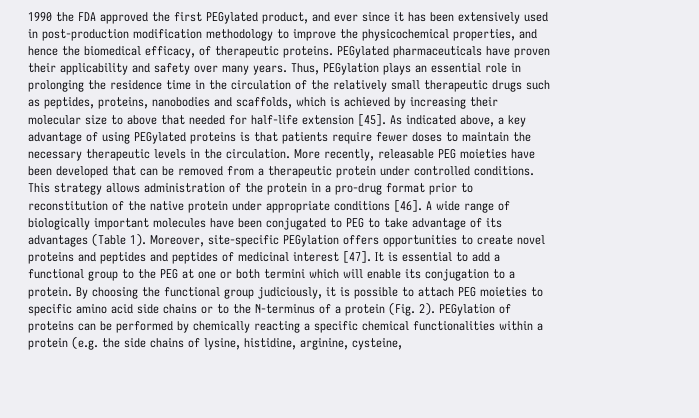1990 the FDA approved the first PEGylated product, and ever since it has been extensively used in post-production modification methodology to improve the physicochemical properties, and hence the biomedical efficacy, of therapeutic proteins. PEGylated pharmaceuticals have proven their applicability and safety over many years. Thus, PEGylation plays an essential role in prolonging the residence time in the circulation of the relatively small therapeutic drugs such as peptides, proteins, nanobodies and scaffolds, which is achieved by increasing their molecular size to above that needed for half-life extension [45]. As indicated above, a key advantage of using PEGylated proteins is that patients require fewer doses to maintain the necessary therapeutic levels in the circulation. More recently, releasable PEG moieties have been developed that can be removed from a therapeutic protein under controlled conditions. This strategy allows administration of the protein in a pro-drug format prior to reconstitution of the native protein under appropriate conditions [46]. A wide range of biologically important molecules have been conjugated to PEG to take advantage of its advantages (Table 1). Moreover, site-specific PEGylation offers opportunities to create novel proteins and peptides and peptides of medicinal interest [47]. It is essential to add a functional group to the PEG at one or both termini which will enable its conjugation to a protein. By choosing the functional group judiciously, it is possible to attach PEG moieties to specific amino acid side chains or to the N-terminus of a protein (Fig. 2). PEGylation of proteins can be performed by chemically reacting a specific chemical functionalities within a protein (e.g. the side chains of lysine, histidine, arginine, cysteine,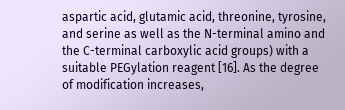aspartic acid, glutamic acid, threonine, tyrosine, and serine as well as the N-terminal amino and the C-terminal carboxylic acid groups) with a suitable PEGylation reagent [16]. As the degree of modification increases,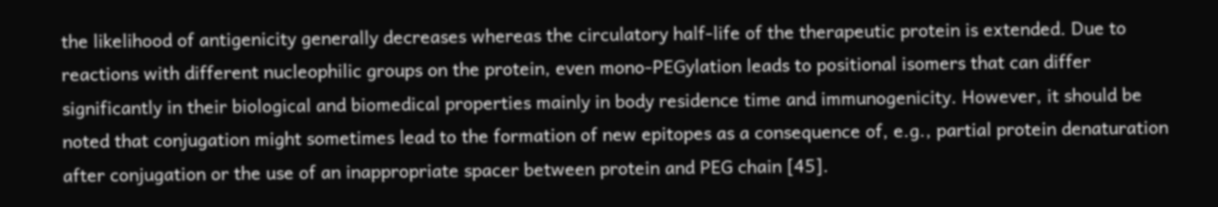the likelihood of antigenicity generally decreases whereas the circulatory half-life of the therapeutic protein is extended. Due to reactions with different nucleophilic groups on the protein, even mono-PEGylation leads to positional isomers that can differ significantly in their biological and biomedical properties mainly in body residence time and immunogenicity. However, it should be noted that conjugation might sometimes lead to the formation of new epitopes as a consequence of, e.g., partial protein denaturation after conjugation or the use of an inappropriate spacer between protein and PEG chain [45].